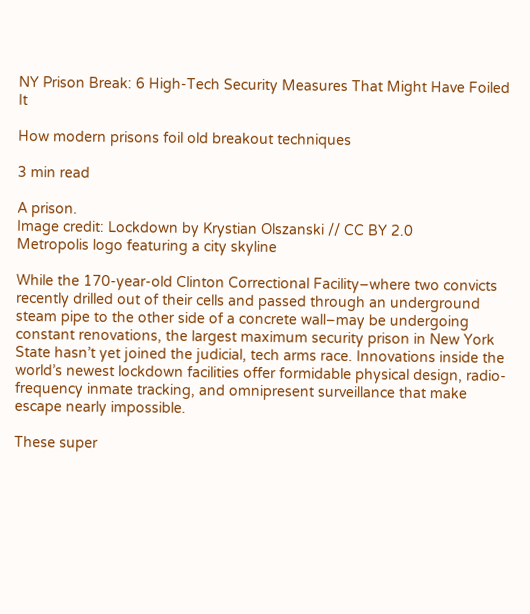NY Prison Break: 6 High-Tech Security Measures That Might Have Foiled It

How modern prisons foil old breakout techniques

3 min read

A prison.
Image credit: Lockdown by Krystian Olszanski // CC BY 2.0
Metropolis logo featuring a city skyline

While the 170-year-old Clinton Correctional Facility–where two convicts recently drilled out of their cells and passed through an underground steam pipe to the other side of a concrete wall–may be undergoing constant renovations, the largest maximum security prison in New York State hasn’t yet joined the judicial, tech arms race. Innovations inside the world’s newest lockdown facilities offer formidable physical design, radio-frequency inmate tracking, and omnipresent surveillance that make escape nearly impossible.

These super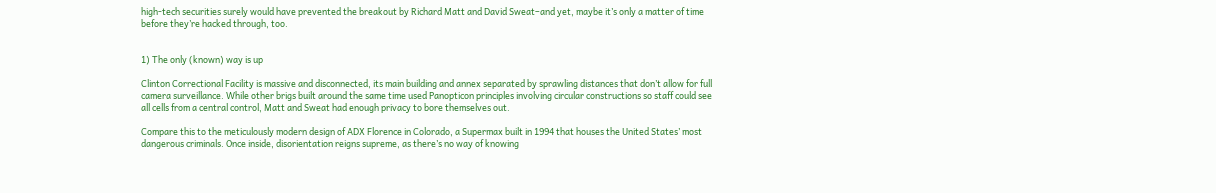high-tech securities surely would have prevented the breakout by Richard Matt and David Sweat–and yet, maybe it’s only a matter of time before they’re hacked through, too.


1) The only (known) way is up

Clinton Correctional Facility is massive and disconnected, its main building and annex separated by sprawling distances that don’t allow for full camera surveillance. While other brigs built around the same time used Panopticon principles involving circular constructions so staff could see all cells from a central control, Matt and Sweat had enough privacy to bore themselves out.

Compare this to the meticulously modern design of ADX Florence in Colorado, a Supermax built in 1994 that houses the United States’ most dangerous criminals. Once inside, disorientation reigns supreme, as there’s no way of knowing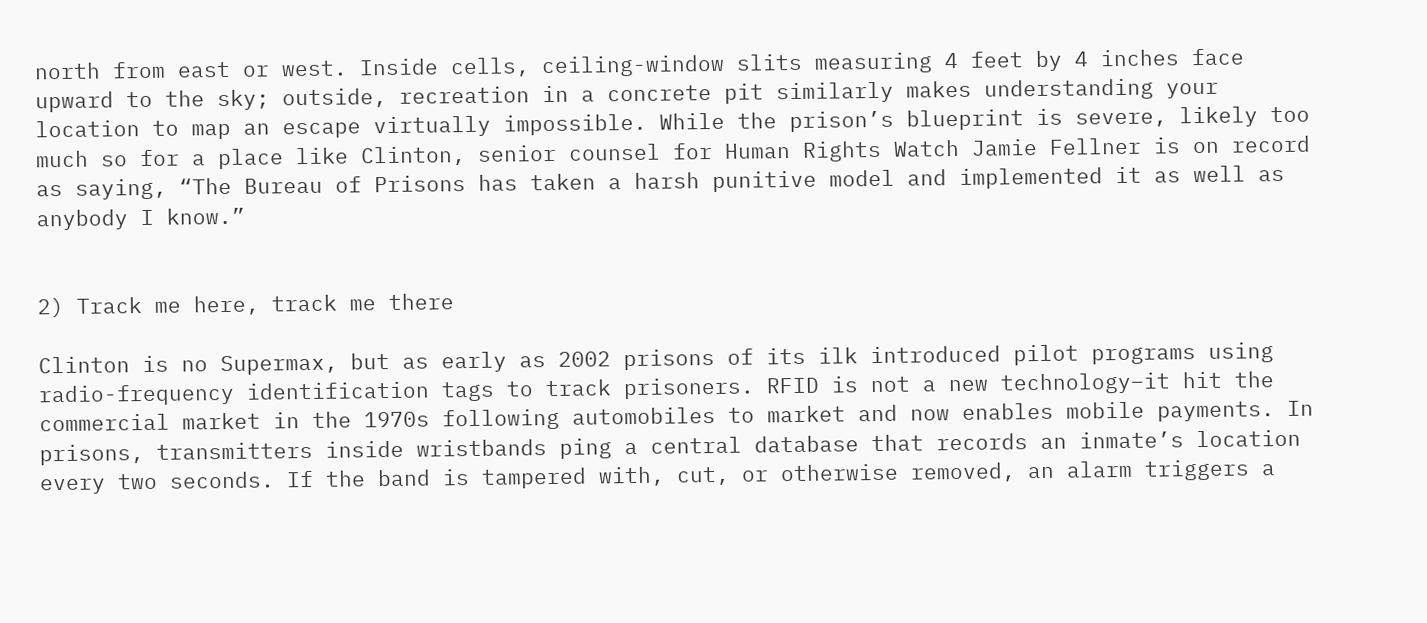north from east or west. Inside cells, ceiling-window slits measuring 4 feet by 4 inches face upward to the sky; outside, recreation in a concrete pit similarly makes understanding your location to map an escape virtually impossible. While the prison’s blueprint is severe, likely too much so for a place like Clinton, senior counsel for Human Rights Watch Jamie Fellner is on record as saying, “The Bureau of Prisons has taken a harsh punitive model and implemented it as well as anybody I know.”


2) Track me here, track me there

Clinton is no Supermax, but as early as 2002 prisons of its ilk introduced pilot programs using radio-frequency identification tags to track prisoners. RFID is not a new technology–it hit the commercial market in the 1970s following automobiles to market and now enables mobile payments. In prisons, transmitters inside wristbands ping a central database that records an inmate’s location every two seconds. If the band is tampered with, cut, or otherwise removed, an alarm triggers a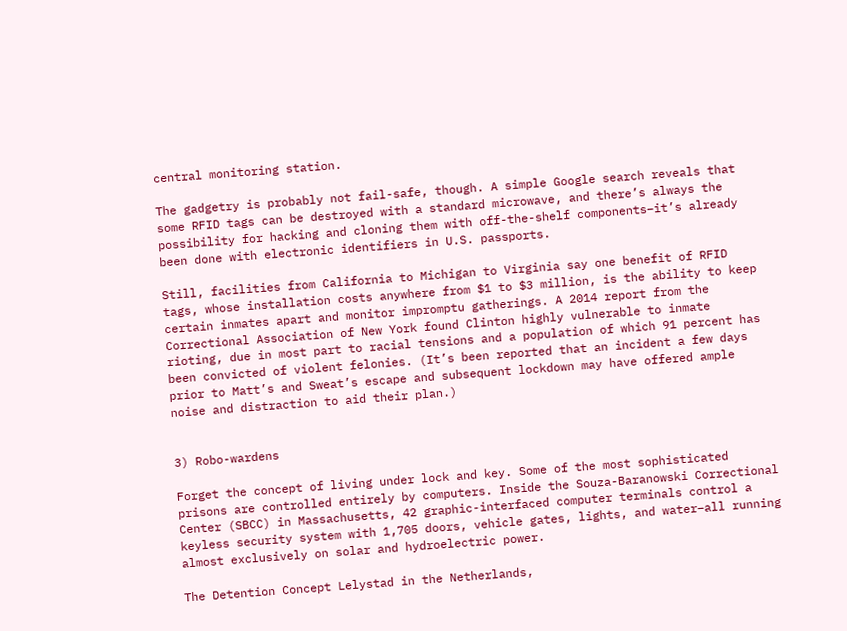central monitoring station.

The gadgetry is probably not fail-safe, though. A simple Google search reveals that some RFID tags can be destroyed with a standard microwave, and there’s always the possibility for hacking and cloning them with off-the-shelf components–it’s already been done with electronic identifiers in U.S. passports.

Still, facilities from California to Michigan to Virginia say one benefit of RFID tags, whose installation costs anywhere from $1 to $3 million, is the ability to keep certain inmates apart and monitor impromptu gatherings. A 2014 report from the Correctional Association of New York found Clinton highly vulnerable to inmate rioting, due in most part to racial tensions and a population of which 91 percent has been convicted of violent felonies. (It’s been reported that an incident a few days prior to Matt’s and Sweat’s escape and subsequent lockdown may have offered ample noise and distraction to aid their plan.)


3) Robo-wardens

Forget the concept of living under lock and key. Some of the most sophisticated prisons are controlled entirely by computers. Inside the Souza-Baranowski Correctional Center (SBCC) in Massachusetts, 42 graphic-interfaced computer terminals control a keyless security system with 1,705 doors, vehicle gates, lights, and water–all running almost exclusively on solar and hydroelectric power.

The Detention Concept Lelystad in the Netherlands,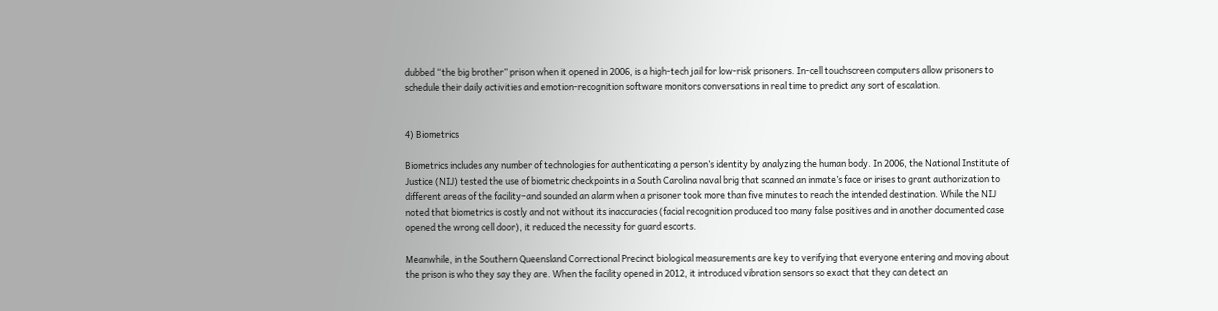dubbed “the big brother” prison when it opened in 2006, is a high-tech jail for low-risk prisoners. In-cell touchscreen computers allow prisoners to schedule their daily activities and emotion-recognition software monitors conversations in real time to predict any sort of escalation.


4) Biometrics

Biometrics includes any number of technologies for authenticating a person’s identity by analyzing the human body. In 2006, the National Institute of Justice (NIJ) tested the use of biometric checkpoints in a South Carolina naval brig that scanned an inmate’s face or irises to grant authorization to different areas of the facility–and sounded an alarm when a prisoner took more than five minutes to reach the intended destination. While the NIJ noted that biometrics is costly and not without its inaccuracies (facial recognition produced too many false positives and in another documented case opened the wrong cell door), it reduced the necessity for guard escorts.

Meanwhile, in the Southern Queensland Correctional Precinct biological measurements are key to verifying that everyone entering and moving about the prison is who they say they are. When the facility opened in 2012, it introduced vibration sensors so exact that they can detect an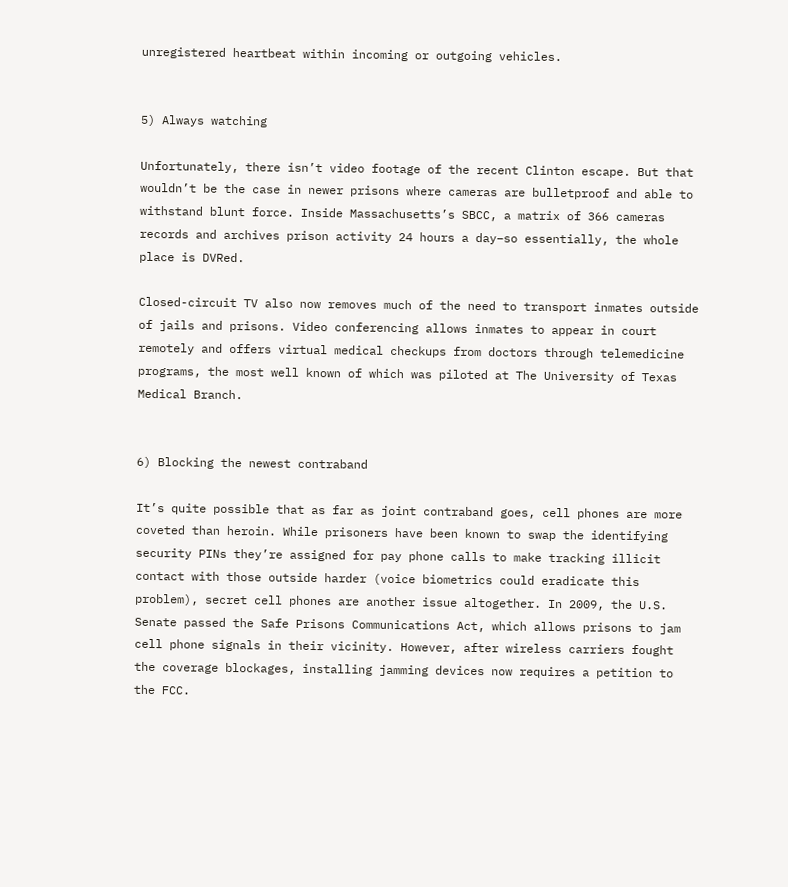unregistered heartbeat within incoming or outgoing vehicles.


5) Always watching

Unfortunately, there isn’t video footage of the recent Clinton escape. But that wouldn’t be the case in newer prisons where cameras are bulletproof and able to withstand blunt force. Inside Massachusetts’s SBCC, a matrix of 366 cameras records and archives prison activity 24 hours a day–so essentially, the whole place is DVRed.

Closed-circuit TV also now removes much of the need to transport inmates outside of jails and prisons. Video conferencing allows inmates to appear in court remotely and offers virtual medical checkups from doctors through telemedicine programs, the most well known of which was piloted at The University of Texas Medical Branch.


6) Blocking the newest contraband

It’s quite possible that as far as joint contraband goes, cell phones are more coveted than heroin. While prisoners have been known to swap the identifying security PINs they’re assigned for pay phone calls to make tracking illicit contact with those outside harder (voice biometrics could eradicate this problem), secret cell phones are another issue altogether. In 2009, the U.S. Senate passed the Safe Prisons Communications Act, which allows prisons to jam cell phone signals in their vicinity. However, after wireless carriers fought the coverage blockages, installing jamming devices now requires a petition to the FCC.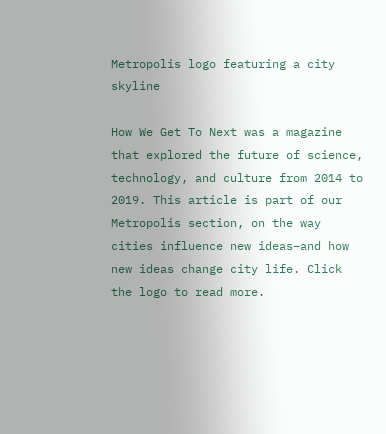Metropolis logo featuring a city skyline

How We Get To Next was a magazine that explored the future of science, technology, and culture from 2014 to 2019. This article is part of our Metropolis section, on the way cities influence new ideas–and how new ideas change city life. Click the logo to read more.